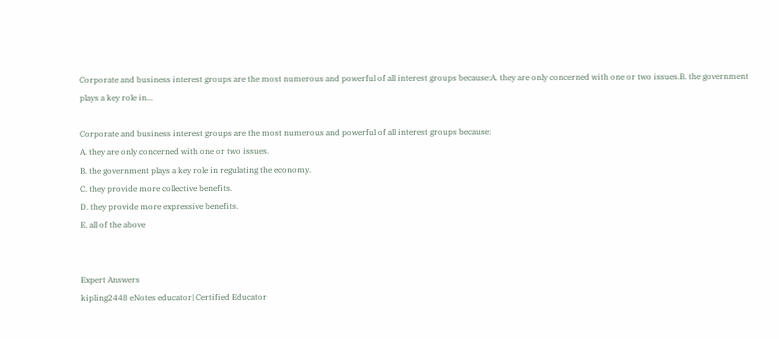Corporate and business interest groups are the most numerous and powerful of all interest groups because:A. they are only concerned with one or two issues.B. the government plays a key role in...

Corporate and business interest groups are the most numerous and powerful of all interest groups because:
A. they are only concerned with one or two issues.
B. the government plays a key role in regulating the economy.
C. they provide more collective benefits.
D. they provide more expressive benefits.
E. all of the above


Expert Answers
kipling2448 eNotes educator| Certified Educator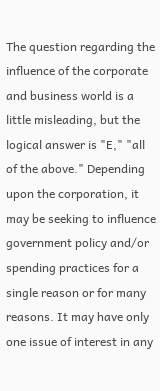The question regarding the influence of the corporate and business world is a little misleading, but the logical answer is "E," "all of the above." Depending upon the corporation, it may be seeking to influence government policy and/or spending practices for a single reason or for many reasons. It may have only one issue of interest in any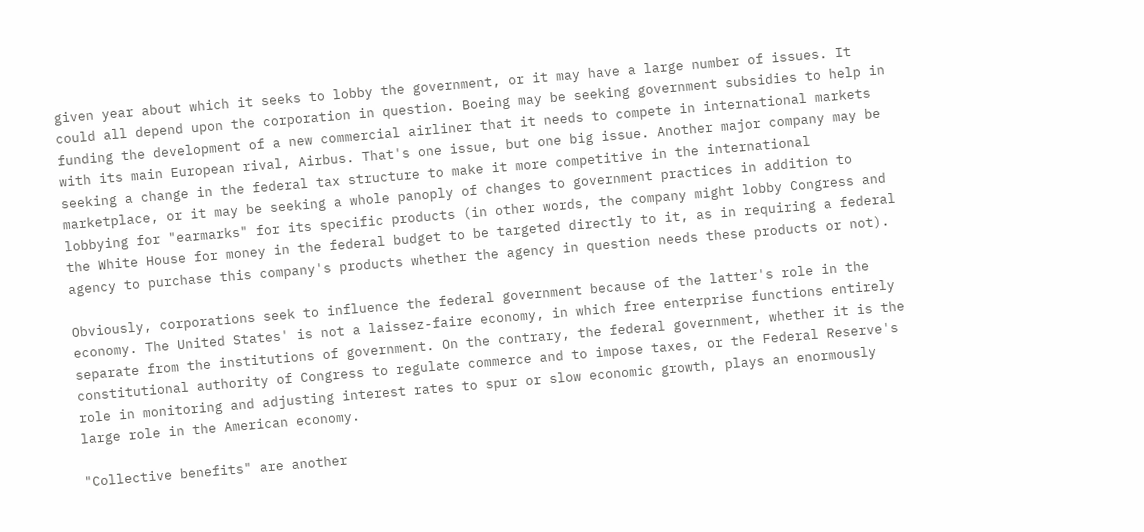given year about which it seeks to lobby the government, or it may have a large number of issues. It could all depend upon the corporation in question. Boeing may be seeking government subsidies to help in funding the development of a new commercial airliner that it needs to compete in international markets with its main European rival, Airbus. That's one issue, but one big issue. Another major company may be seeking a change in the federal tax structure to make it more competitive in the international marketplace, or it may be seeking a whole panoply of changes to government practices in addition to lobbying for "earmarks" for its specific products (in other words, the company might lobby Congress and the White House for money in the federal budget to be targeted directly to it, as in requiring a federal agency to purchase this company's products whether the agency in question needs these products or not).

Obviously, corporations seek to influence the federal government because of the latter's role in the economy. The United States' is not a laissez-faire economy, in which free enterprise functions entirely separate from the institutions of government. On the contrary, the federal government, whether it is the constitutional authority of Congress to regulate commerce and to impose taxes, or the Federal Reserve's role in monitoring and adjusting interest rates to spur or slow economic growth, plays an enormously large role in the American economy.

"Collective benefits" are another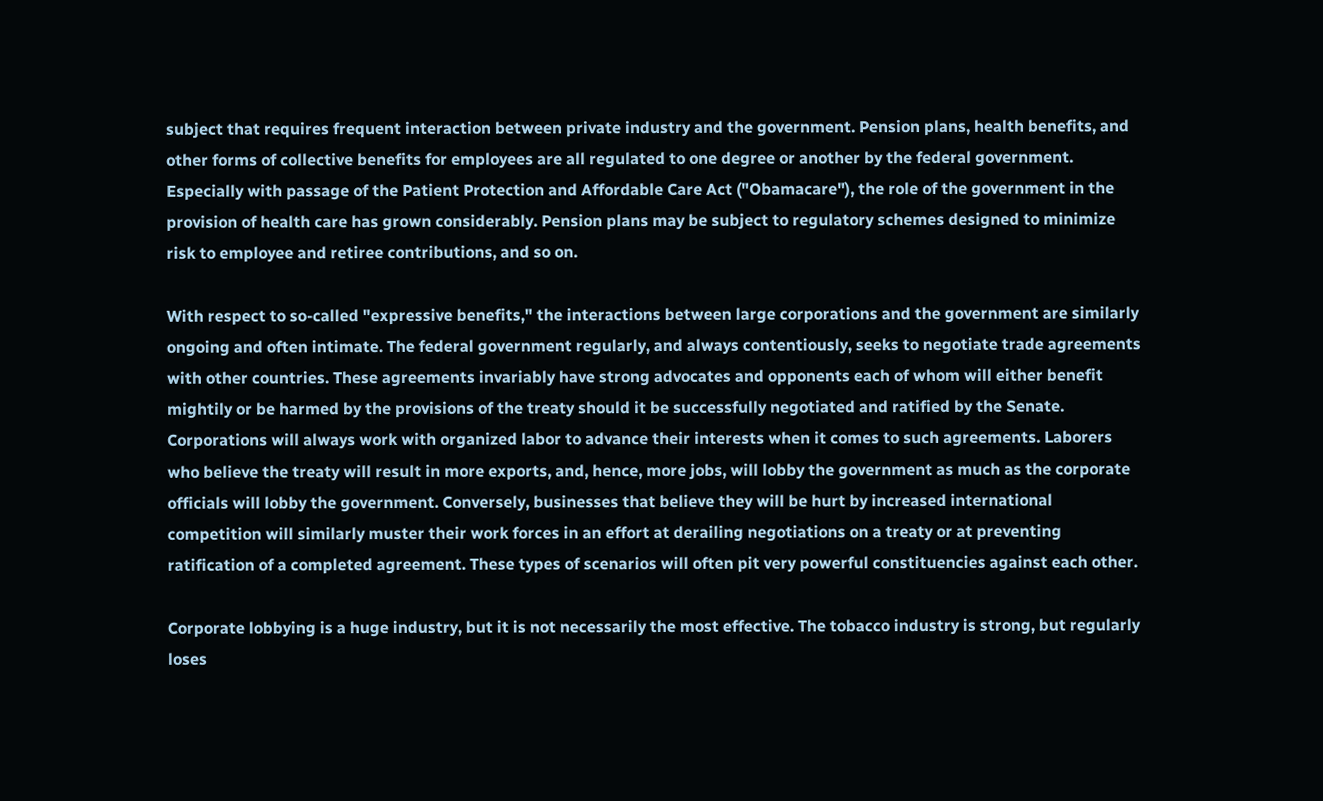subject that requires frequent interaction between private industry and the government. Pension plans, health benefits, and other forms of collective benefits for employees are all regulated to one degree or another by the federal government. Especially with passage of the Patient Protection and Affordable Care Act ("Obamacare"), the role of the government in the provision of health care has grown considerably. Pension plans may be subject to regulatory schemes designed to minimize risk to employee and retiree contributions, and so on.

With respect to so-called "expressive benefits," the interactions between large corporations and the government are similarly ongoing and often intimate. The federal government regularly, and always contentiously, seeks to negotiate trade agreements with other countries. These agreements invariably have strong advocates and opponents each of whom will either benefit mightily or be harmed by the provisions of the treaty should it be successfully negotiated and ratified by the Senate. Corporations will always work with organized labor to advance their interests when it comes to such agreements. Laborers who believe the treaty will result in more exports, and, hence, more jobs, will lobby the government as much as the corporate officials will lobby the government. Conversely, businesses that believe they will be hurt by increased international competition will similarly muster their work forces in an effort at derailing negotiations on a treaty or at preventing ratification of a completed agreement. These types of scenarios will often pit very powerful constituencies against each other.

Corporate lobbying is a huge industry, but it is not necessarily the most effective. The tobacco industry is strong, but regularly loses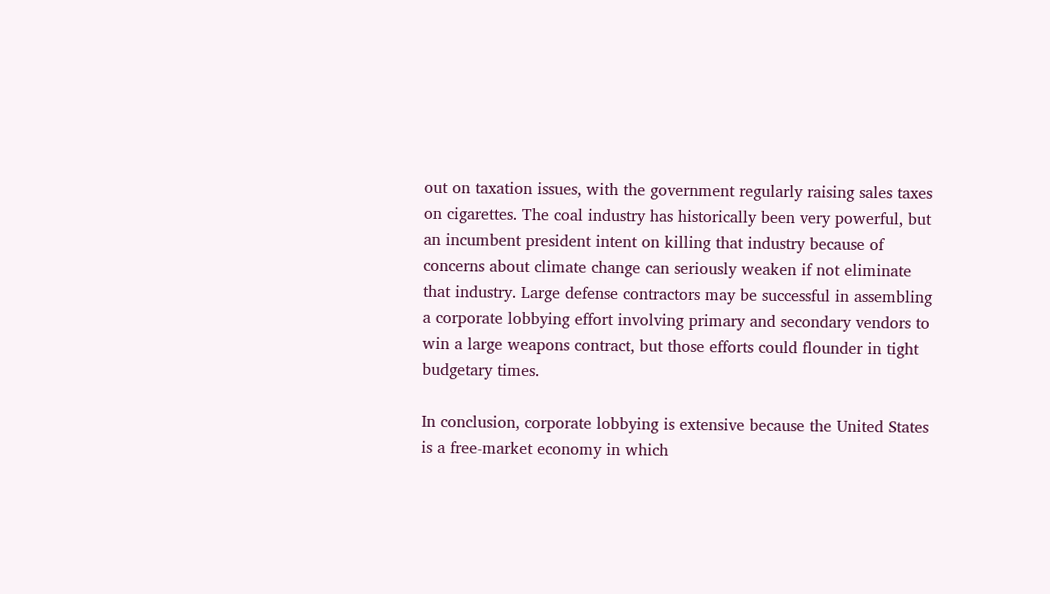out on taxation issues, with the government regularly raising sales taxes on cigarettes. The coal industry has historically been very powerful, but an incumbent president intent on killing that industry because of concerns about climate change can seriously weaken if not eliminate that industry. Large defense contractors may be successful in assembling a corporate lobbying effort involving primary and secondary vendors to win a large weapons contract, but those efforts could flounder in tight budgetary times.

In conclusion, corporate lobbying is extensive because the United States is a free-market economy in which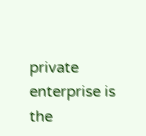private enterprise is the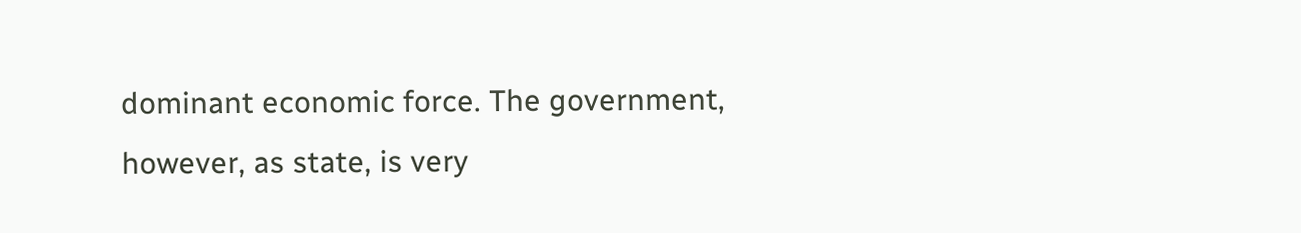dominant economic force. The government, however, as state, is very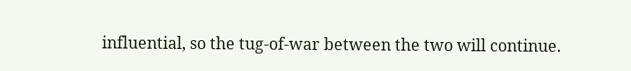influential, so the tug-of-war between the two will continue.